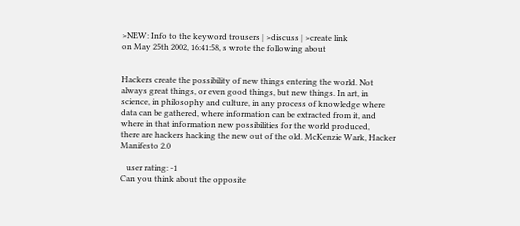>NEW: Info to the keyword trousers | >discuss | >create link
on May 25th 2002, 16:41:58, s wrote the following about


Hackers create the possibility of new things entering the world. Not
always great things, or even good things, but new things. In art, in
science, in philosophy and culture, in any process of knowledge where
data can be gathered, where information can be extracted from it, and
where in that information new possibilities for the world produced,
there are hackers hacking the new out of the old. McKenzie Wark, Hacker
Manifesto 2.0

   user rating: -1
Can you think about the opposite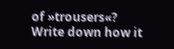of »trousers«? Write down how it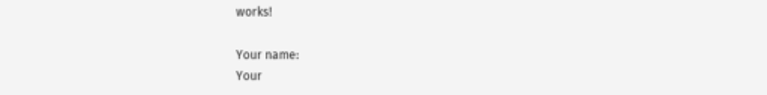works!

Your name:
Your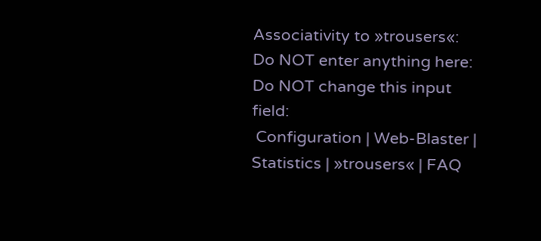Associativity to »trousers«:
Do NOT enter anything here:
Do NOT change this input field:
 Configuration | Web-Blaster | Statistics | »trousers« | FAQ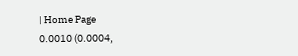| Home Page
0.0010 (0.0004,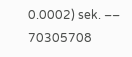0.0002) sek. –– 70305708